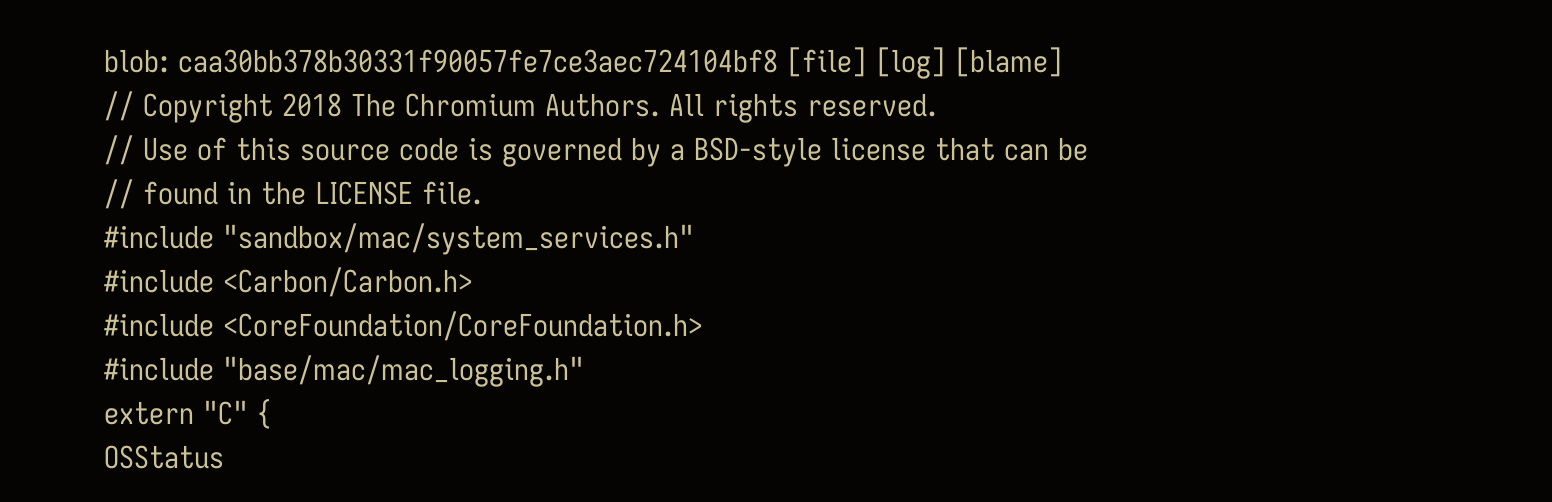blob: caa30bb378b30331f90057fe7ce3aec724104bf8 [file] [log] [blame]
// Copyright 2018 The Chromium Authors. All rights reserved.
// Use of this source code is governed by a BSD-style license that can be
// found in the LICENSE file.
#include "sandbox/mac/system_services.h"
#include <Carbon/Carbon.h>
#include <CoreFoundation/CoreFoundation.h>
#include "base/mac/mac_logging.h"
extern "C" {
OSStatus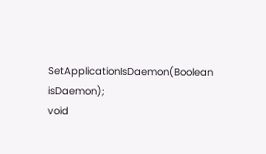SetApplicationIsDaemon(Boolean isDaemon);
void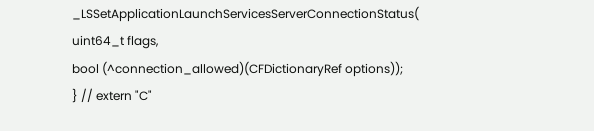_LSSetApplicationLaunchServicesServerConnectionStatus(
uint64_t flags,
bool (^connection_allowed)(CFDictionaryRef options));
} // extern "C"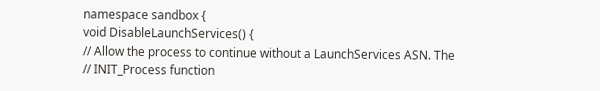namespace sandbox {
void DisableLaunchServices() {
// Allow the process to continue without a LaunchServices ASN. The
// INIT_Process function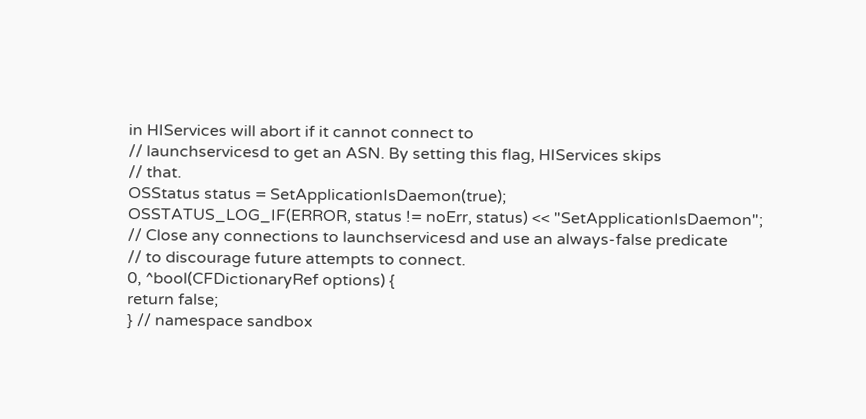in HIServices will abort if it cannot connect to
// launchservicesd to get an ASN. By setting this flag, HIServices skips
// that.
OSStatus status = SetApplicationIsDaemon(true);
OSSTATUS_LOG_IF(ERROR, status != noErr, status) << "SetApplicationIsDaemon";
// Close any connections to launchservicesd and use an always-false predicate
// to discourage future attempts to connect.
0, ^bool(CFDictionaryRef options) {
return false;
} // namespace sandbox